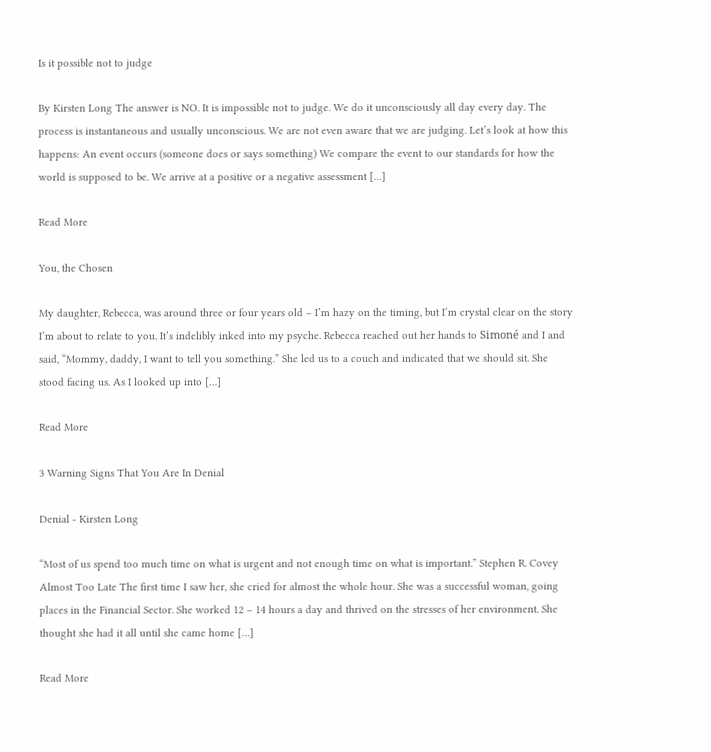Is it possible not to judge

By Kirsten Long The answer is NO. It is impossible not to judge. We do it unconsciously all day every day. The process is instantaneous and usually unconscious. We are not even aware that we are judging. Let’s look at how this happens: An event occurs (someone does or says something) We compare the event to our standards for how the world is supposed to be. We arrive at a positive or a negative assessment […]

Read More

You, the Chosen

My daughter, Rebecca, was around three or four years old – I’m hazy on the timing, but I’m crystal clear on the story I’m about to relate to you. It’s indelibly inked into my psyche. Rebecca reached out her hands to Simoné and I and said, “Mommy, daddy, I want to tell you something.” She led us to a couch and indicated that we should sit. She stood facing us. As I looked up into […]

Read More

3 Warning Signs That You Are In Denial

Denial - Kirsten Long

“Most of us spend too much time on what is urgent and not enough time on what is important.” Stephen R. Covey Almost Too Late The first time I saw her, she cried for almost the whole hour. She was a successful woman, going places in the Financial Sector. She worked 12 – 14 hours a day and thrived on the stresses of her environment. She thought she had it all until she came home […]

Read More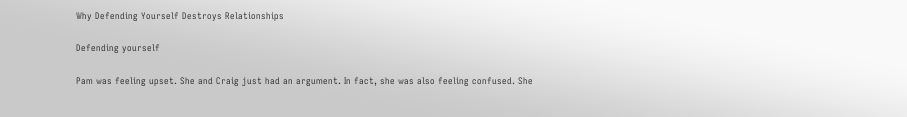Why Defending Yourself Destroys Relationships

Defending yourself

Pam was feeling upset. She and Craig just had an argument. In fact, she was also feeling confused. She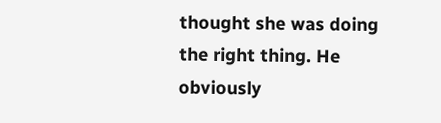thought she was doing the right thing. He obviously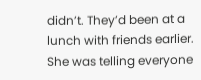didn’t. They’d been at a lunch with friends earlier. She was telling everyone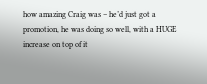how amazing Craig was – he’d just got a promotion, he was doing so well, with a HUGE increase on top of it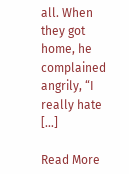all. When they got home, he complained angrily, “I really hate […]

Read More